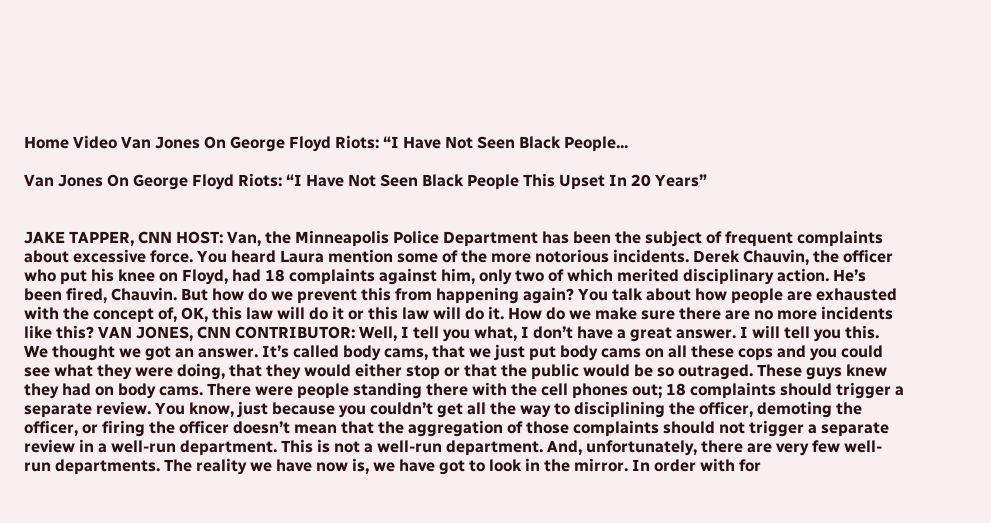Home Video Van Jones On George Floyd Riots: “I Have Not Seen Black People...

Van Jones On George Floyd Riots: “I Have Not Seen Black People This Upset In 20 Years”


JAKE TAPPER, CNN HOST: Van, the Minneapolis Police Department has been the subject of frequent complaints about excessive force. You heard Laura mention some of the more notorious incidents. Derek Chauvin, the officer who put his knee on Floyd, had 18 complaints against him, only two of which merited disciplinary action. He’s been fired, Chauvin. But how do we prevent this from happening again? You talk about how people are exhausted with the concept of, OK, this law will do it or this law will do it. How do we make sure there are no more incidents like this? VAN JONES, CNN CONTRIBUTOR: Well, I tell you what, I don’t have a great answer. I will tell you this. We thought we got an answer. It’s called body cams, that we just put body cams on all these cops and you could see what they were doing, that they would either stop or that the public would be so outraged. These guys knew they had on body cams. There were people standing there with the cell phones out; 18 complaints should trigger a separate review. You know, just because you couldn’t get all the way to disciplining the officer, demoting the officer, or firing the officer doesn’t mean that the aggregation of those complaints should not trigger a separate review in a well-run department. This is not a well-run department. And, unfortunately, there are very few well-run departments. The reality we have now is, we have got to look in the mirror. In order with for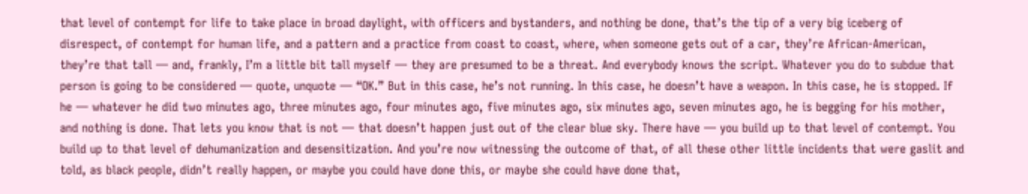that level of contempt for life to take place in broad daylight, with officers and bystanders, and nothing be done, that’s the tip of a very big iceberg of disrespect, of contempt for human life, and a pattern and a practice from coast to coast, where, when someone gets out of a car, they’re African-American, they’re that tall — and, frankly, I’m a little bit tall myself — they are presumed to be a threat. And everybody knows the script. Whatever you do to subdue that person is going to be considered — quote, unquote — “OK.” But in this case, he’s not running. In this case, he doesn’t have a weapon. In this case, he is stopped. If he — whatever he did two minutes ago, three minutes ago, four minutes ago, five minutes ago, six minutes ago, seven minutes ago, he is begging for his mother, and nothing is done. That lets you know that is not — that doesn’t happen just out of the clear blue sky. There have — you build up to that level of contempt. You build up to that level of dehumanization and desensitization. And you’re now witnessing the outcome of that, of all these other little incidents that were gaslit and told, as black people, didn’t really happen, or maybe you could have done this, or maybe she could have done that,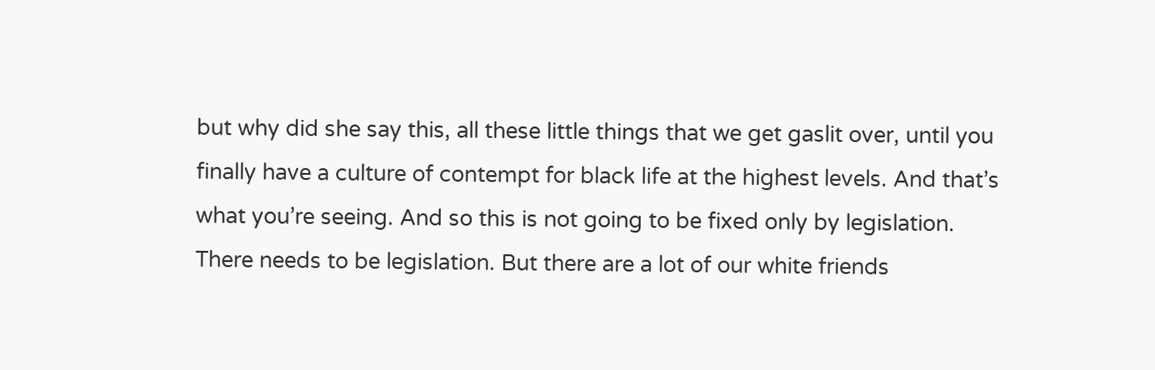but why did she say this, all these little things that we get gaslit over, until you finally have a culture of contempt for black life at the highest levels. And that’s what you’re seeing. And so this is not going to be fixed only by legislation. There needs to be legislation. But there are a lot of our white friends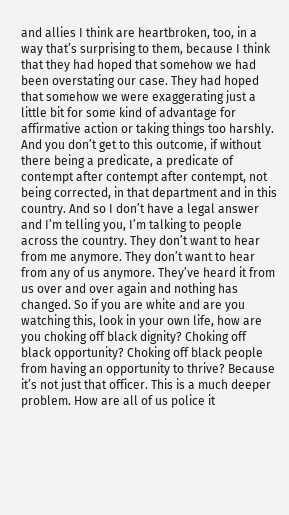and allies I think are heartbroken, too, in a way that’s surprising to them, because I think that they had hoped that somehow we had been overstating our case. They had hoped that somehow we were exaggerating just a little bit for some kind of advantage for affirmative action or taking things too harshly. And you don’t get to this outcome, if without there being a predicate, a predicate of contempt after contempt after contempt, not being corrected, in that department and in this country. And so I don’t have a legal answer and I’m telling you, I’m talking to people across the country. They don’t want to hear from me anymore. They don’t want to hear from any of us anymore. They’ve heard it from us over and over again and nothing has changed. So if you are white and are you watching this, look in your own life, how are you choking off black dignity? Choking off black opportunity? Choking off black people from having an opportunity to thrive? Because it’s not just that officer. This is a much deeper problem. How are all of us police it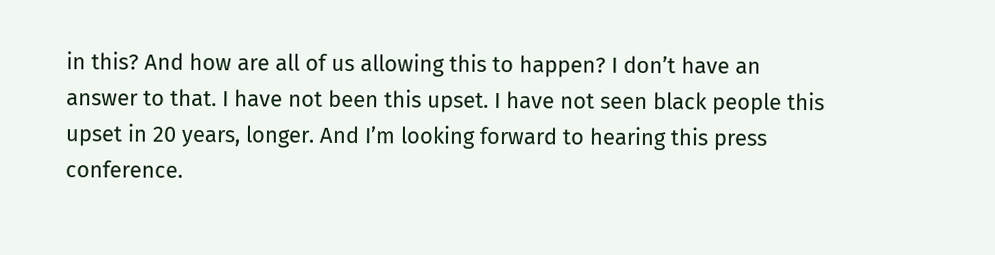in this? And how are all of us allowing this to happen? I don’t have an answer to that. I have not been this upset. I have not seen black people this upset in 20 years, longer. And I’m looking forward to hearing this press conference.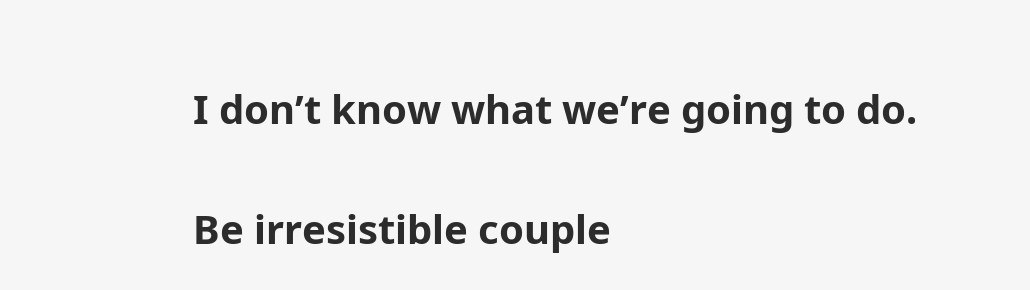I don’t know what we’re going to do.

Be irresistible couple